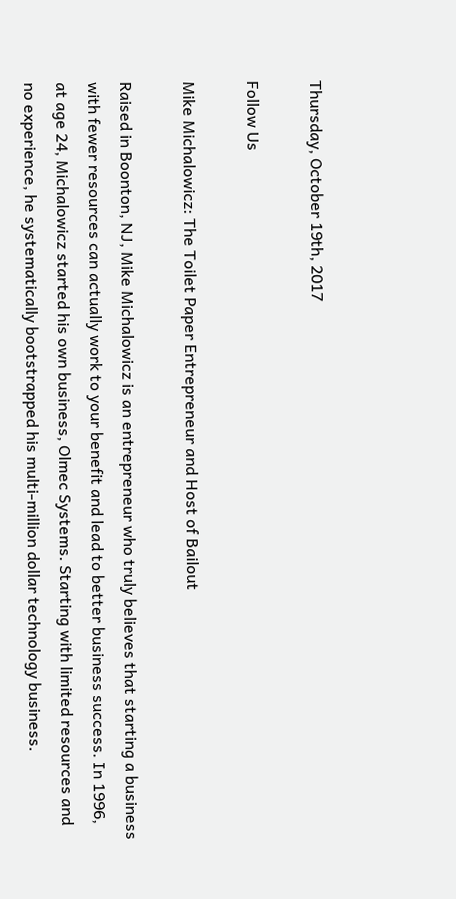Thursday, October 19th, 2017

Follow Us

Mike Michalowicz: The Toilet Paper Entrepreneur and Host of Bailout

Raised in Boonton, NJ, Mike Michalowicz is an entrepreneur who truly believes that starting a business with fewer resources can actually work to your benefit and lead to better business success. In 1996, at age 24, Michalowicz started his own business, Olmec Systems. Starting with limited resources and no experience, he systematically bootstrapped his multi-million dollar technology business.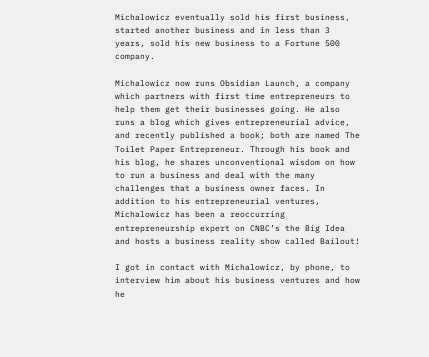Michalowicz eventually sold his first business, started another business and in less than 3 years, sold his new business to a Fortune 500 company.

Michalowicz now runs Obsidian Launch, a company which partners with first time entrepreneurs to help them get their businesses going. He also runs a blog which gives entrepreneurial advice, and recently published a book; both are named The Toilet Paper Entrepreneur. Through his book and his blog, he shares unconventional wisdom on how to run a business and deal with the many challenges that a business owner faces. In addition to his entrepreneurial ventures, Michalowicz has been a reoccurring entrepreneurship expert on CNBC’s the Big Idea and hosts a business reality show called Bailout!

I got in contact with Michalowicz, by phone, to interview him about his business ventures and how he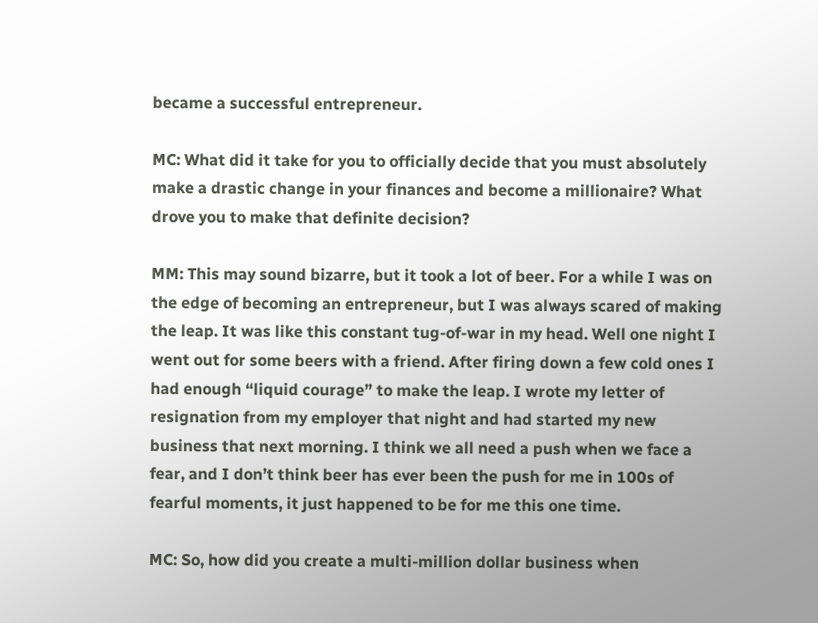became a successful entrepreneur.

MC: What did it take for you to officially decide that you must absolutely make a drastic change in your finances and become a millionaire? What drove you to make that definite decision?

MM: This may sound bizarre, but it took a lot of beer. For a while I was on the edge of becoming an entrepreneur, but I was always scared of making the leap. It was like this constant tug-of-war in my head. Well one night I went out for some beers with a friend. After firing down a few cold ones I had enough “liquid courage” to make the leap. I wrote my letter of resignation from my employer that night and had started my new business that next morning. I think we all need a push when we face a fear, and I don’t think beer has ever been the push for me in 100s of fearful moments, it just happened to be for me this one time.

MC: So, how did you create a multi-million dollar business when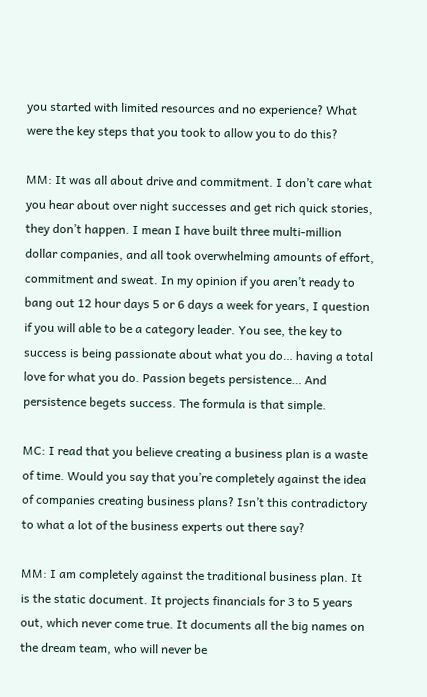you started with limited resources and no experience? What were the key steps that you took to allow you to do this?

MM: It was all about drive and commitment. I don’t care what you hear about over night successes and get rich quick stories, they don’t happen. I mean I have built three multi-million dollar companies, and all took overwhelming amounts of effort, commitment and sweat. In my opinion if you aren’t ready to bang out 12 hour days 5 or 6 days a week for years, I question if you will able to be a category leader. You see, the key to success is being passionate about what you do… having a total love for what you do. Passion begets persistence… And persistence begets success. The formula is that simple.

MC: I read that you believe creating a business plan is a waste of time. Would you say that you’re completely against the idea of companies creating business plans? Isn’t this contradictory to what a lot of the business experts out there say?

MM: I am completely against the traditional business plan. It is the static document. It projects financials for 3 to 5 years out, which never come true. It documents all the big names on the dream team, who will never be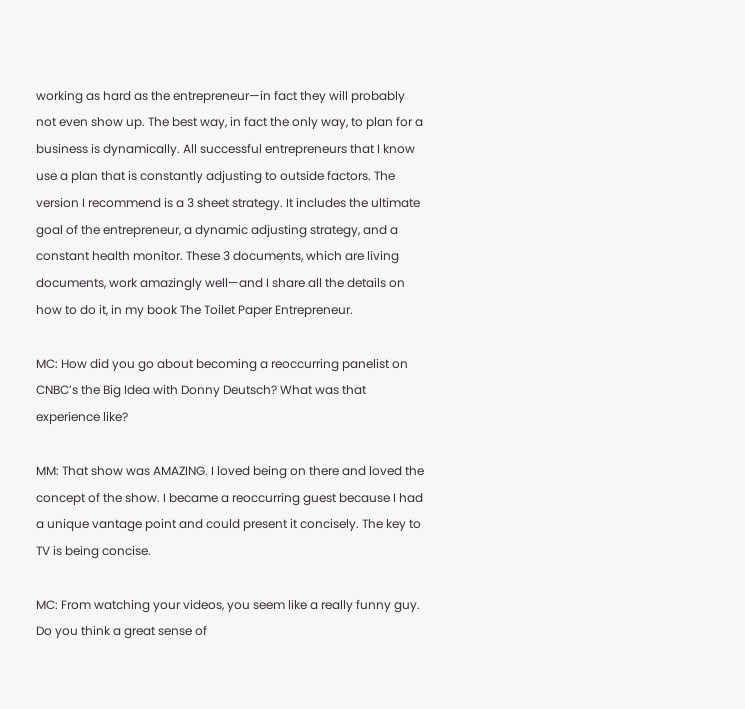working as hard as the entrepreneur—in fact they will probably not even show up. The best way, in fact the only way, to plan for a business is dynamically. All successful entrepreneurs that I know use a plan that is constantly adjusting to outside factors. The version I recommend is a 3 sheet strategy. It includes the ultimate goal of the entrepreneur, a dynamic adjusting strategy, and a constant health monitor. These 3 documents, which are living documents, work amazingly well—and I share all the details on how to do it, in my book The Toilet Paper Entrepreneur.

MC: How did you go about becoming a reoccurring panelist on CNBC’s the Big Idea with Donny Deutsch? What was that experience like?

MM: That show was AMAZING. I loved being on there and loved the concept of the show. I became a reoccurring guest because I had a unique vantage point and could present it concisely. The key to TV is being concise.

MC: From watching your videos, you seem like a really funny guy. Do you think a great sense of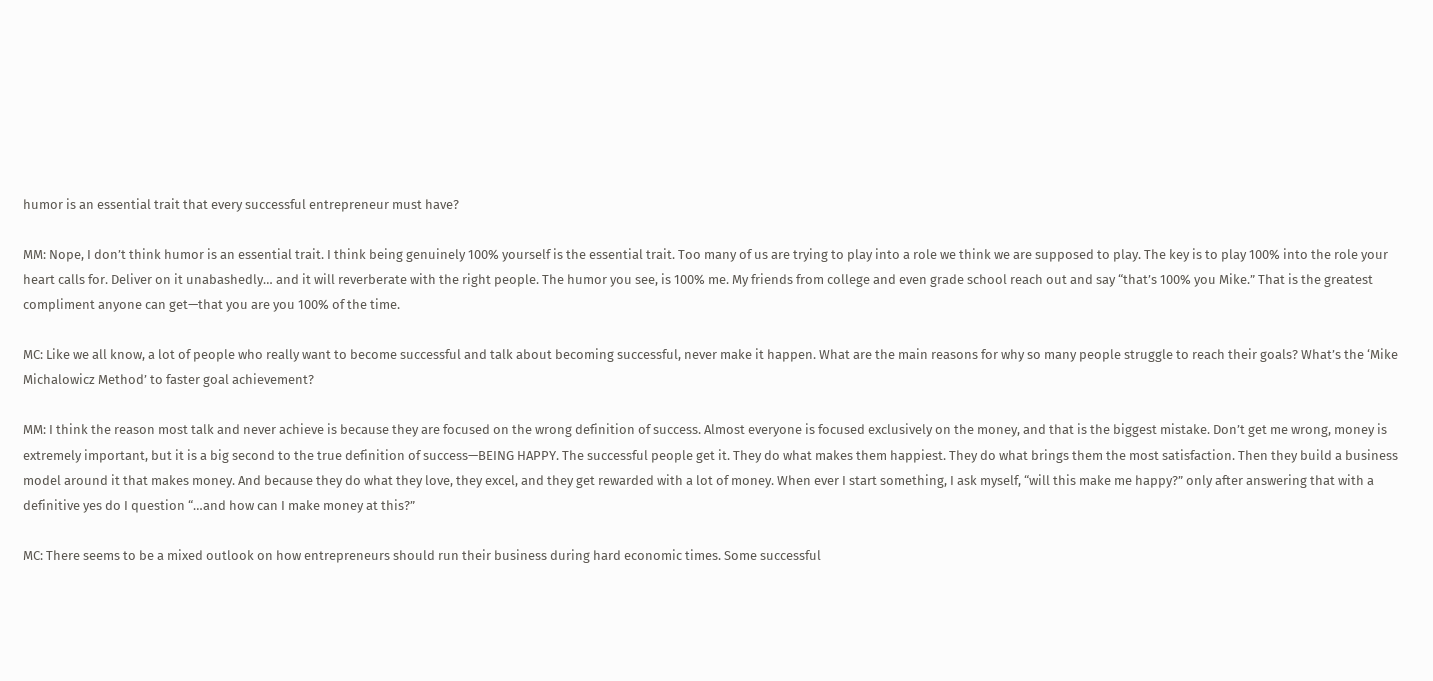humor is an essential trait that every successful entrepreneur must have?

MM: Nope, I don’t think humor is an essential trait. I think being genuinely 100% yourself is the essential trait. Too many of us are trying to play into a role we think we are supposed to play. The key is to play 100% into the role your heart calls for. Deliver on it unabashedly… and it will reverberate with the right people. The humor you see, is 100% me. My friends from college and even grade school reach out and say “that’s 100% you Mike.” That is the greatest compliment anyone can get—that you are you 100% of the time.

MC: Like we all know, a lot of people who really want to become successful and talk about becoming successful, never make it happen. What are the main reasons for why so many people struggle to reach their goals? What’s the ‘Mike Michalowicz Method’ to faster goal achievement?

MM: I think the reason most talk and never achieve is because they are focused on the wrong definition of success. Almost everyone is focused exclusively on the money, and that is the biggest mistake. Don’t get me wrong, money is extremely important, but it is a big second to the true definition of success—BEING HAPPY. The successful people get it. They do what makes them happiest. They do what brings them the most satisfaction. Then they build a business model around it that makes money. And because they do what they love, they excel, and they get rewarded with a lot of money. When ever I start something, I ask myself, “will this make me happy?” only after answering that with a definitive yes do I question “…and how can I make money at this?”

MC: There seems to be a mixed outlook on how entrepreneurs should run their business during hard economic times. Some successful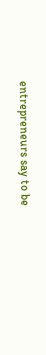entrepreneurs say to be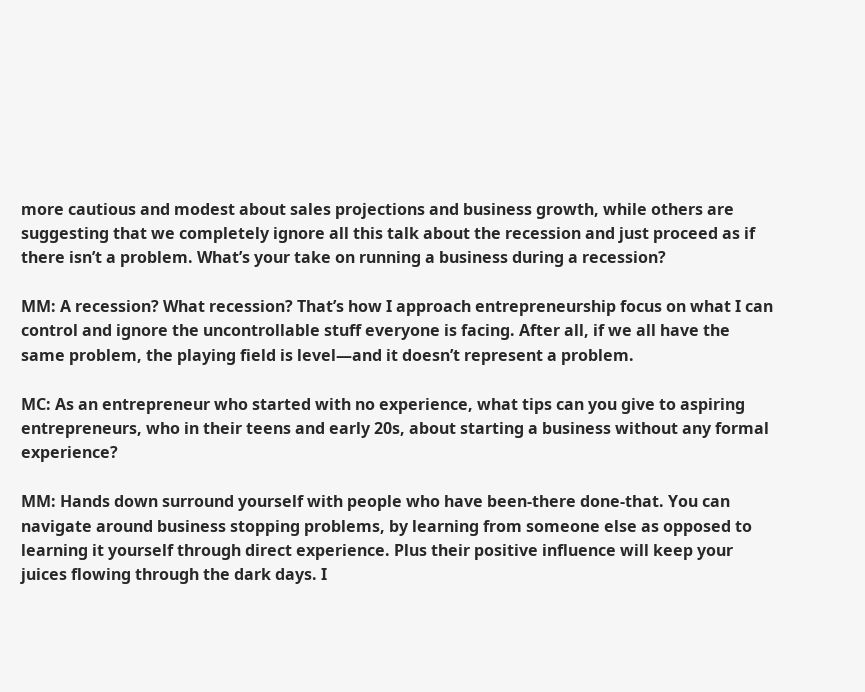more cautious and modest about sales projections and business growth, while others are suggesting that we completely ignore all this talk about the recession and just proceed as if there isn’t a problem. What’s your take on running a business during a recession?

MM: A recession? What recession? That’s how I approach entrepreneurship focus on what I can control and ignore the uncontrollable stuff everyone is facing. After all, if we all have the same problem, the playing field is level—and it doesn’t represent a problem.

MC: As an entrepreneur who started with no experience, what tips can you give to aspiring entrepreneurs, who in their teens and early 20s, about starting a business without any formal experience?

MM: Hands down surround yourself with people who have been-there done-that. You can navigate around business stopping problems, by learning from someone else as opposed to learning it yourself through direct experience. Plus their positive influence will keep your juices flowing through the dark days. I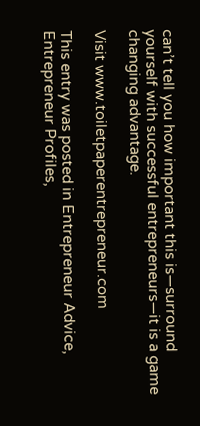can’t tell you how important this is—surround yourself with successful entrepreneurs—it is a game changing advantage.

Visit www.toiletpaperentrepreneur.com

This entry was posted in Entrepreneur Advice, Entrepreneur Profiles,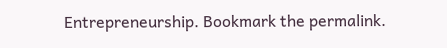Entrepreneurship. Bookmark the permalink.